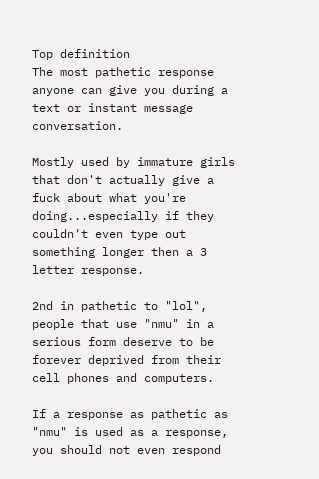Top definition
The most pathetic response anyone can give you during a text or instant message conversation.

Mostly used by immature girls that don't actually give a fuck about what you're doing...especially if they couldn't even type out something longer then a 3 letter response.

2nd in pathetic to "lol", people that use "nmu" in a serious form deserve to be forever deprived from their cell phones and computers.

If a response as pathetic as "nmu" is used as a response, you should not even respond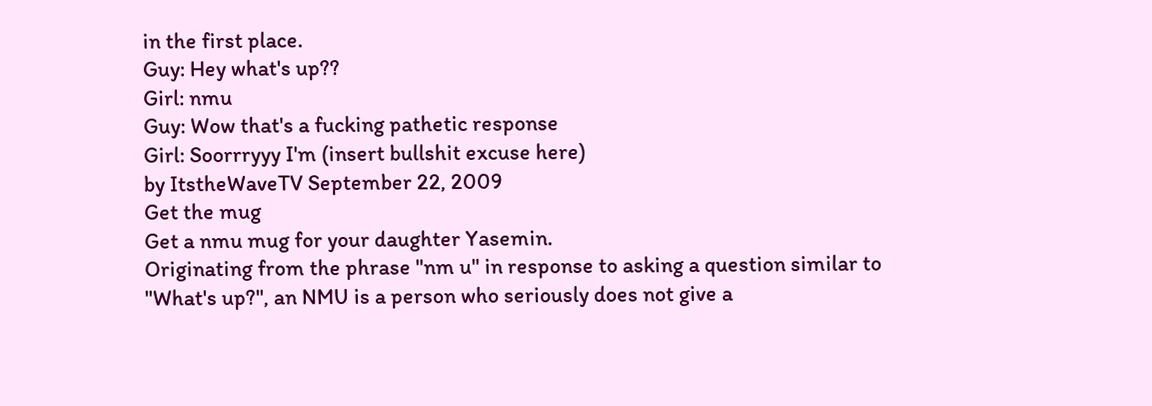in the first place.
Guy: Hey what's up??
Girl: nmu
Guy: Wow that's a fucking pathetic response
Girl: Soorrryyy I'm (insert bullshit excuse here)
by ItstheWaveTV September 22, 2009
Get the mug
Get a nmu mug for your daughter Yasemin.
Originating from the phrase "nm u" in response to asking a question similar to "What's up?", an NMU is a person who seriously does not give a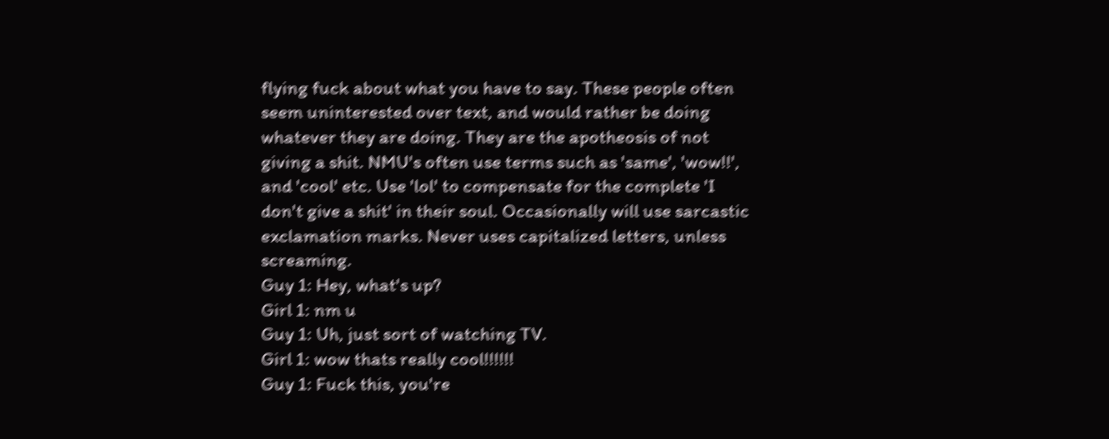flying fuck about what you have to say. These people often seem uninterested over text, and would rather be doing whatever they are doing. They are the apotheosis of not giving a shit. NMU's often use terms such as 'same', 'wow!!', and 'cool' etc. Use 'lol' to compensate for the complete 'I don't give a shit' in their soul. Occasionally will use sarcastic exclamation marks. Never uses capitalized letters, unless screaming.
Guy 1: Hey, what's up?
Girl 1: nm u
Guy 1: Uh, just sort of watching TV.
Girl 1: wow thats really cool!!!!!!
Guy 1: Fuck this, you're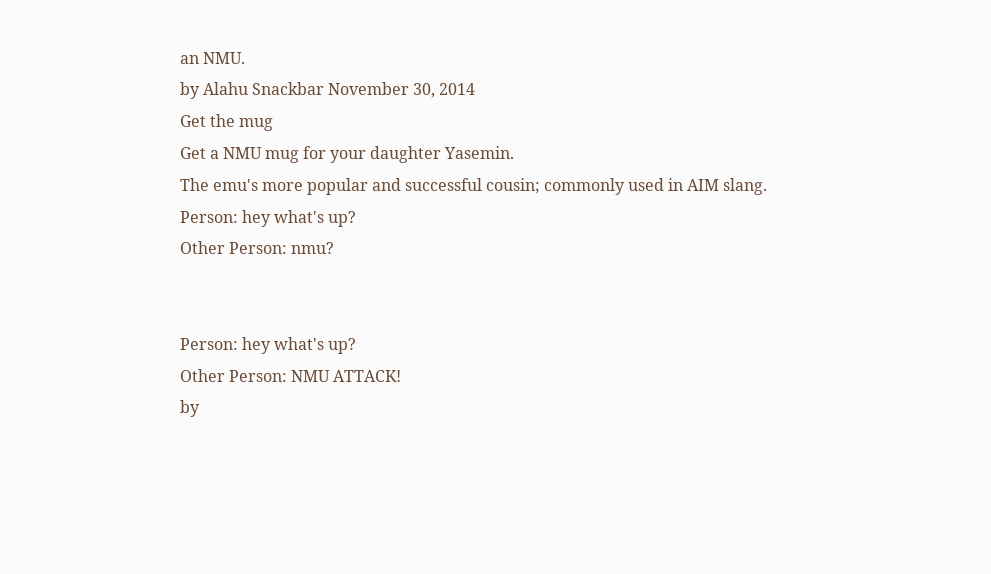an NMU.
by Alahu Snackbar November 30, 2014
Get the mug
Get a NMU mug for your daughter Yasemin.
The emu's more popular and successful cousin; commonly used in AIM slang.
Person: hey what's up?
Other Person: nmu?


Person: hey what's up?
Other Person: NMU ATTACK!
by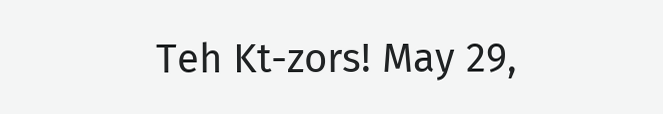Teh Kt-zors! May 29,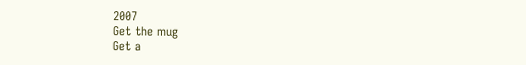2007
Get the mug
Get a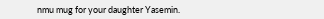nmu mug for your daughter Yasemin.